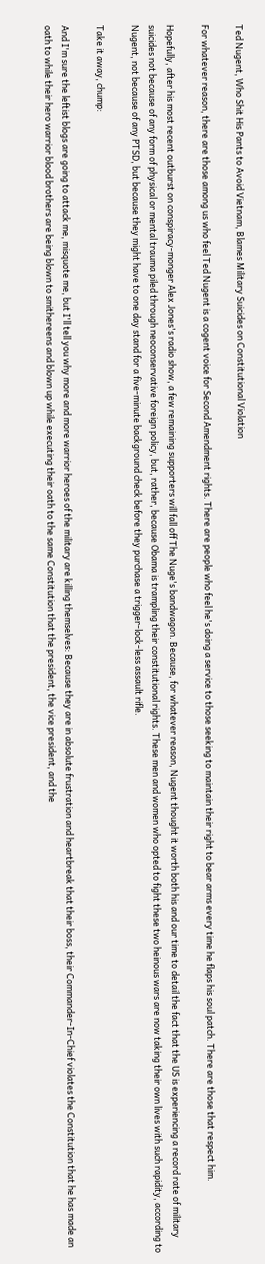Ted Nugent, Who Shit His Pants to Avoid Vietnam, Blames Military Suicides on Constitutional Violation

For whatever reason, there are those among us who feel Ted Nugent is a cogent voice for Second Amendment rights. There are people who feel he's doing a service to those seeking to maintain their right to bear arms every time he flaps his soul patch. There are those that respect him.

Hopefully, after his most recent outburst on conspiracy-monger Alex Jones's radio show, a few remaining supporters will fall off The Nuge's bandwagon. Because, for whatever reason, Nugent thought it worth both his and our time to detail the fact that the US is experiencing a record rate of military suicides not because of any form of physical or mental trauma piled through neoconservative foreign policy, but, rather, because Obama is trampling their constitutional rights. These men and women who opted to fight these two heinous wars are now taking their own lives with such rapidity, according to Nugent, not because of any PTSD, but because they might have to one day stand for a five-minute background check before they purchase a trigger-lock-less assault rifle.

Take it away, chump:

And I'm sure the leftist blogs are going to attack me, misquote me, but I'll tell you why more and more warrior heroes of the military are killing themselves: Because they are in absolute frustration and heartbreak that their boss, their Commander-In-Chief violates the Constitution that he has made an oath to while their hero warrior blood brothers are being blown to smithereens and blown up while executing their oath to the same Constitution that the president, the vice president, and the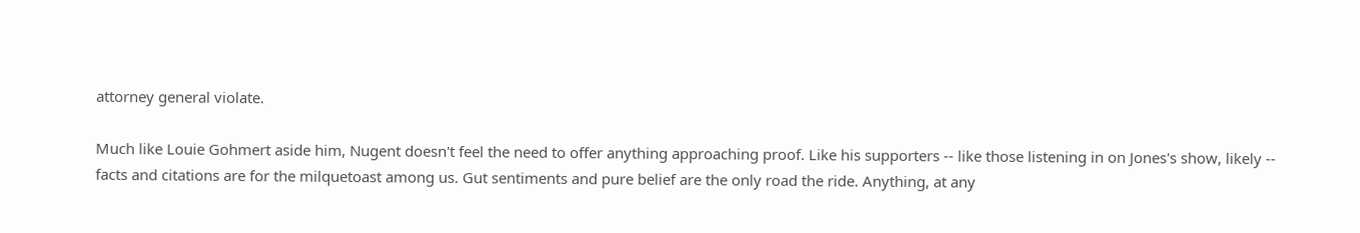attorney general violate.

Much like Louie Gohmert aside him, Nugent doesn't feel the need to offer anything approaching proof. Like his supporters -- like those listening in on Jones's show, likely -- facts and citations are for the milquetoast among us. Gut sentiments and pure belief are the only road the ride. Anything, at any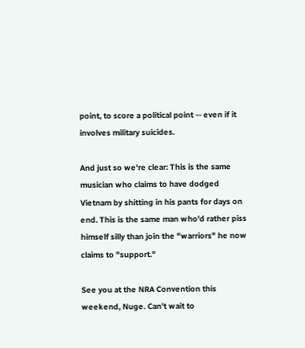point, to score a political point -- even if it involves military suicides.

And just so we're clear: This is the same musician who claims to have dodged Vietnam by shitting in his pants for days on end. This is the same man who'd rather piss himself silly than join the "warriors" he now claims to "support."

See you at the NRA Convention this weekend, Nuge. Can't wait to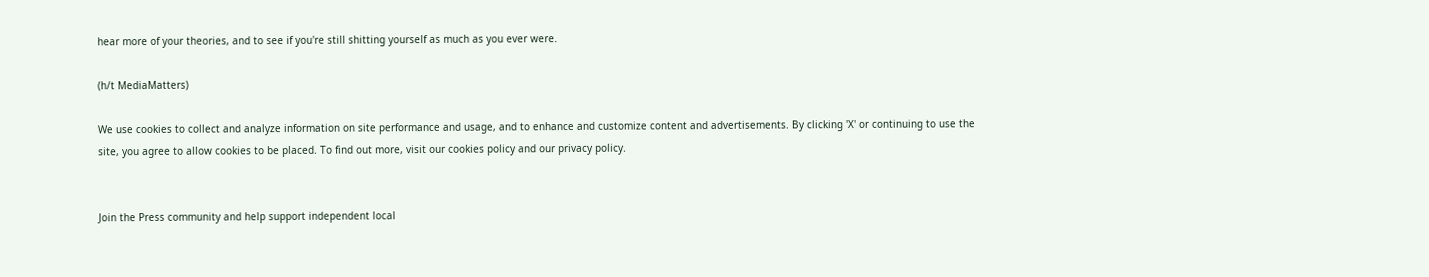hear more of your theories, and to see if you're still shitting yourself as much as you ever were.

(h/t MediaMatters)

We use cookies to collect and analyze information on site performance and usage, and to enhance and customize content and advertisements. By clicking 'X' or continuing to use the site, you agree to allow cookies to be placed. To find out more, visit our cookies policy and our privacy policy.


Join the Press community and help support independent local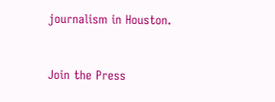journalism in Houston.


Join the Press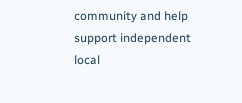community and help support independent local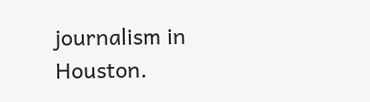journalism in Houston.